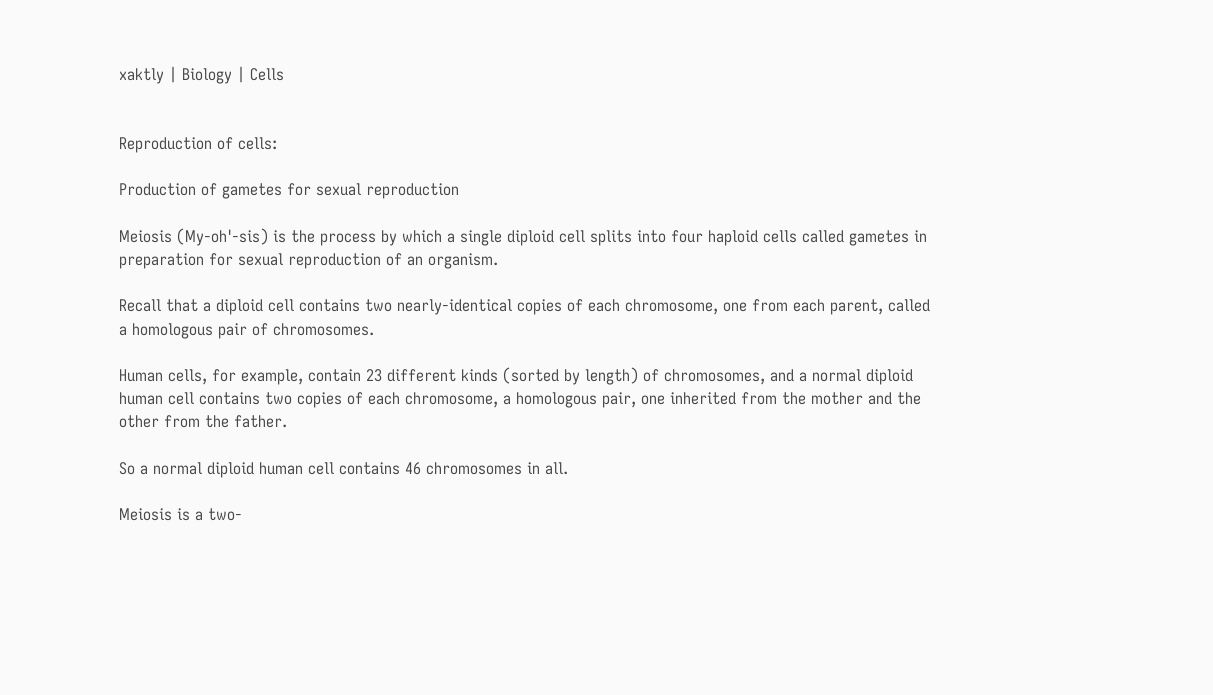xaktly | Biology | Cells


Reproduction of cells:

Production of gametes for sexual reproduction

Meiosis (My-oh'-sis) is the process by which a single diploid cell splits into four haploid cells called gametes in preparation for sexual reproduction of an organism.

Recall that a diploid cell contains two nearly-identical copies of each chromosome, one from each parent, called a homologous pair of chromosomes.

Human cells, for example, contain 23 different kinds (sorted by length) of chromosomes, and a normal diploid human cell contains two copies of each chromosome, a homologous pair, one inherited from the mother and the other from the father.

So a normal diploid human cell contains 46 chromosomes in all.

Meiosis is a two-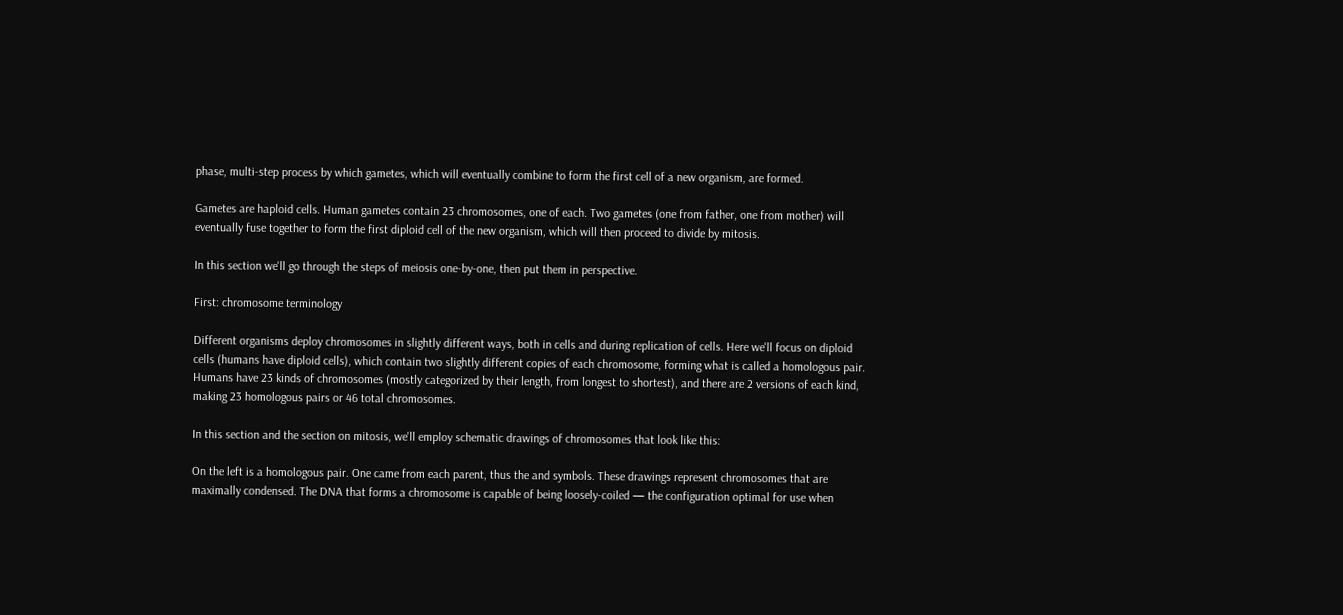phase, multi-step process by which gametes, which will eventually combine to form the first cell of a new organism, are formed.

Gametes are haploid cells. Human gametes contain 23 chromosomes, one of each. Two gametes (one from father, one from mother) will eventually fuse together to form the first diploid cell of the new organism, which will then proceed to divide by mitosis.

In this section we'll go through the steps of meiosis one-by-one, then put them in perspective.

First: chromosome terminology

Different organisms deploy chromosomes in slightly different ways, both in cells and during replication of cells. Here we'll focus on diploid cells (humans have diploid cells), which contain two slightly different copies of each chromosome, forming what is called a homologous pair. Humans have 23 kinds of chromosomes (mostly categorized by their length, from longest to shortest), and there are 2 versions of each kind, making 23 homologous pairs or 46 total chromosomes.

In this section and the section on mitosis, we'll employ schematic drawings of chromosomes that look like this:

On the left is a homologous pair. One came from each parent, thus the and symbols. These drawings represent chromosomes that are maximally condensed. The DNA that forms a chromosome is capable of being loosely-coiled — the configuration optimal for use when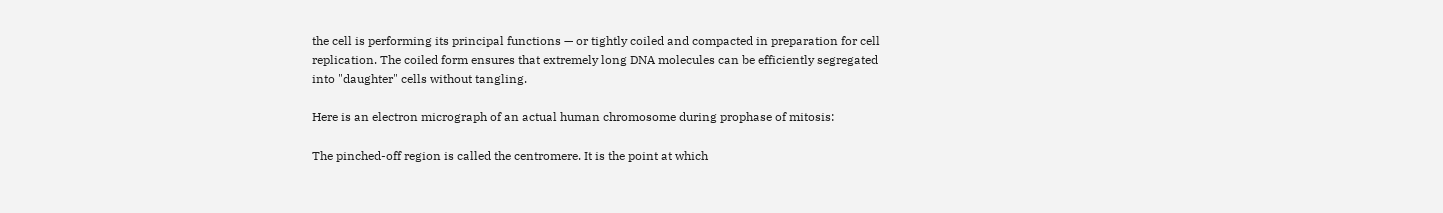the cell is performing its principal functions — or tightly coiled and compacted in preparation for cell replication. The coiled form ensures that extremely long DNA molecules can be efficiently segregated into "daughter" cells without tangling.

Here is an electron micrograph of an actual human chromosome during prophase of mitosis:

The pinched-off region is called the centromere. It is the point at which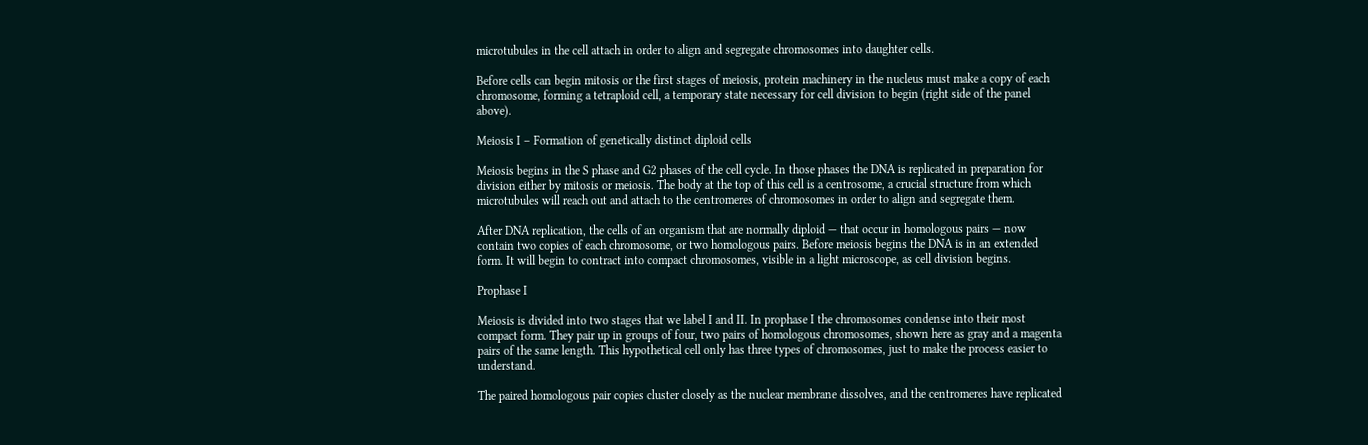microtubules in the cell attach in order to align and segregate chromosomes into daughter cells.

Before cells can begin mitosis or the first stages of meiosis, protein machinery in the nucleus must make a copy of each chromosome, forming a tetraploid cell, a temporary state necessary for cell division to begin (right side of the panel above).

Meiosis I – Formation of genetically distinct diploid cells

Meiosis begins in the S phase and G2 phases of the cell cycle. In those phases the DNA is replicated in preparation for division either by mitosis or meiosis. The body at the top of this cell is a centrosome, a crucial structure from which microtubules will reach out and attach to the centromeres of chromosomes in order to align and segregate them.

After DNA replication, the cells of an organism that are normally diploid — that occur in homologous pairs — now contain two copies of each chromosome, or two homologous pairs. Before meiosis begins the DNA is in an extended form. It will begin to contract into compact chromosomes, visible in a light microscope, as cell division begins.

Prophase I

Meiosis is divided into two stages that we label I and II. In prophase I the chromosomes condense into their most compact form. They pair up in groups of four, two pairs of homologous chromosomes, shown here as gray and a magenta pairs of the same length. This hypothetical cell only has three types of chromosomes, just to make the process easier to understand.

The paired homologous pair copies cluster closely as the nuclear membrane dissolves, and the centromeres have replicated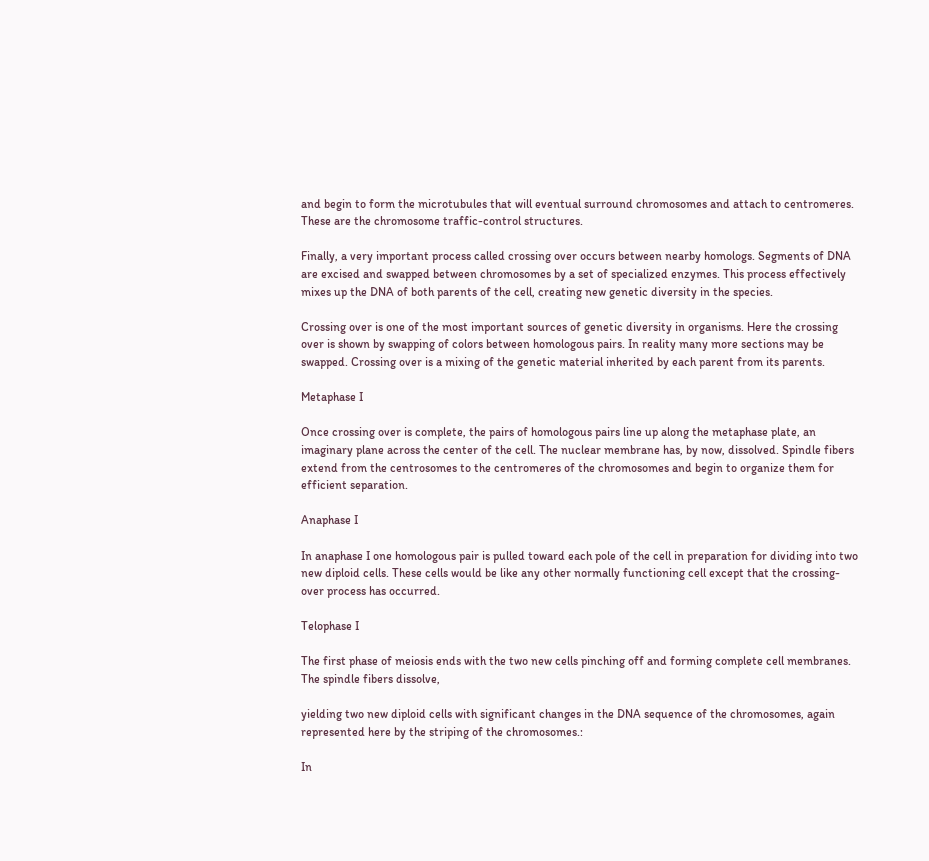and begin to form the microtubules that will eventual surround chromosomes and attach to centromeres. These are the chromosome traffic-control structures.

Finally, a very important process called crossing over occurs between nearby homologs. Segments of DNA are excised and swapped between chromosomes by a set of specialized enzymes. This process effectively mixes up the DNA of both parents of the cell, creating new genetic diversity in the species.

Crossing over is one of the most important sources of genetic diversity in organisms. Here the crossing over is shown by swapping of colors between homologous pairs. In reality many more sections may be swapped. Crossing over is a mixing of the genetic material inherited by each parent from its parents.

Metaphase I

Once crossing over is complete, the pairs of homologous pairs line up along the metaphase plate, an imaginary plane across the center of the cell. The nuclear membrane has, by now, dissolved. Spindle fibers extend from the centrosomes to the centromeres of the chromosomes and begin to organize them for efficient separation.

Anaphase I

In anaphase I one homologous pair is pulled toward each pole of the cell in preparation for dividing into two new diploid cells. These cells would be like any other normally functioning cell except that the crossing-over process has occurred.

Telophase I

The first phase of meiosis ends with the two new cells pinching off and forming complete cell membranes. The spindle fibers dissolve,

yielding two new diploid cells with significant changes in the DNA sequence of the chromosomes, again represented here by the striping of the chromosomes.:

In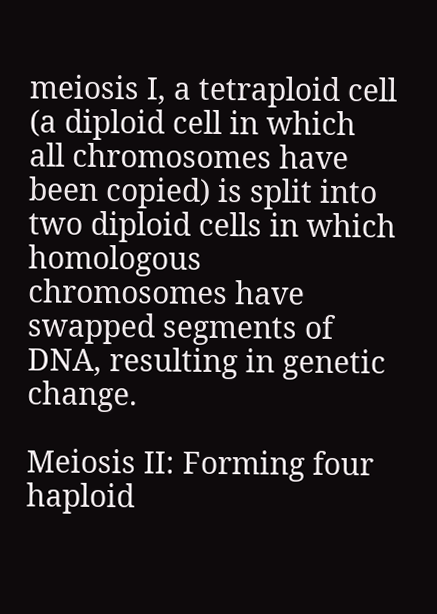meiosis I, a tetraploid cell (a diploid cell in which all chromosomes have been copied) is split into two diploid cells in which homologous chromosomes have swapped segments of DNA, resulting in genetic change.

Meiosis II: Forming four haploid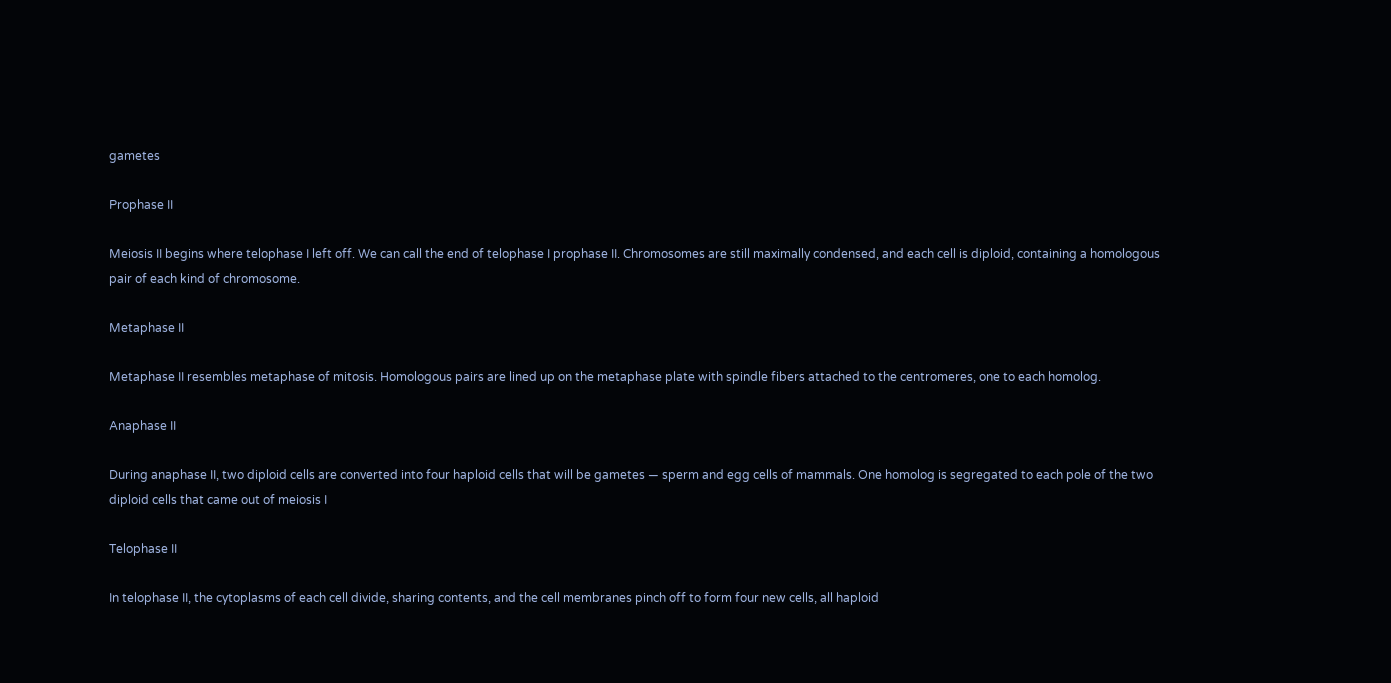gametes

Prophase II

Meiosis II begins where telophase I left off. We can call the end of telophase I prophase II. Chromosomes are still maximally condensed, and each cell is diploid, containing a homologous pair of each kind of chromosome.

Metaphase II

Metaphase II resembles metaphase of mitosis. Homologous pairs are lined up on the metaphase plate with spindle fibers attached to the centromeres, one to each homolog.

Anaphase II

During anaphase II, two diploid cells are converted into four haploid cells that will be gametes — sperm and egg cells of mammals. One homolog is segregated to each pole of the two diploid cells that came out of meiosis I

Telophase II

In telophase II, the cytoplasms of each cell divide, sharing contents, and the cell membranes pinch off to form four new cells, all haploid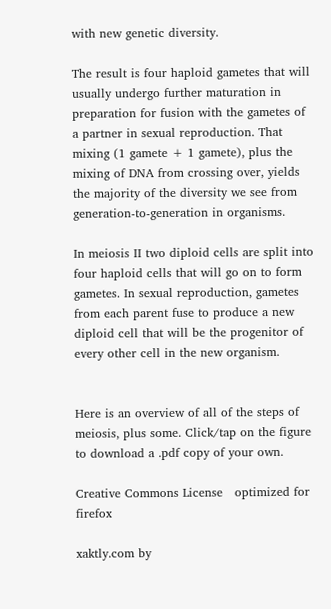with new genetic diversity.

The result is four haploid gametes that will usually undergo further maturation in preparation for fusion with the gametes of a partner in sexual reproduction. That mixing (1 gamete + 1 gamete), plus the mixing of DNA from crossing over, yields the majority of the diversity we see from generation-to-generation in organisms.

In meiosis II two diploid cells are split into four haploid cells that will go on to form gametes. In sexual reproduction, gametes from each parent fuse to produce a new diploid cell that will be the progenitor of every other cell in the new organism.


Here is an overview of all of the steps of meiosis, plus some. Click/tap on the figure to download a .pdf copy of your own.

Creative Commons License   optimized for firefox

xaktly.com by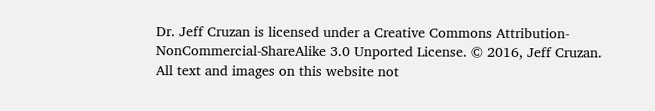Dr. Jeff Cruzan is licensed under a Creative Commons Attribution-NonCommercial-ShareAlike 3.0 Unported License. © 2016, Jeff Cruzan. All text and images on this website not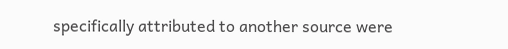specifically attributed to another source were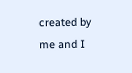created by me and I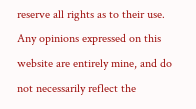reserve all rights as to their use. Any opinions expressed on this website are entirely mine, and do not necessarily reflect the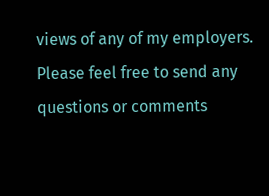views of any of my employers. Please feel free to send any questions or comments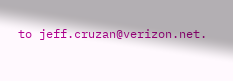to jeff.cruzan@verizon.net.